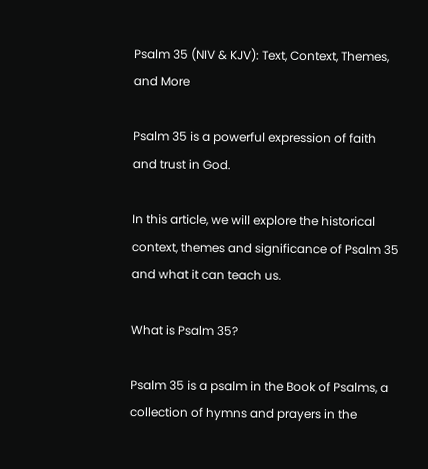Psalm 35 (NIV & KJV): Text, Context, Themes, and More

Psalm 35 is a powerful expression of faith and trust in God.

In this article, we will explore the historical context, themes and significance of Psalm 35 and what it can teach us.

What is Psalm 35?

Psalm 35 is a psalm in the Book of Psalms, a collection of hymns and prayers in the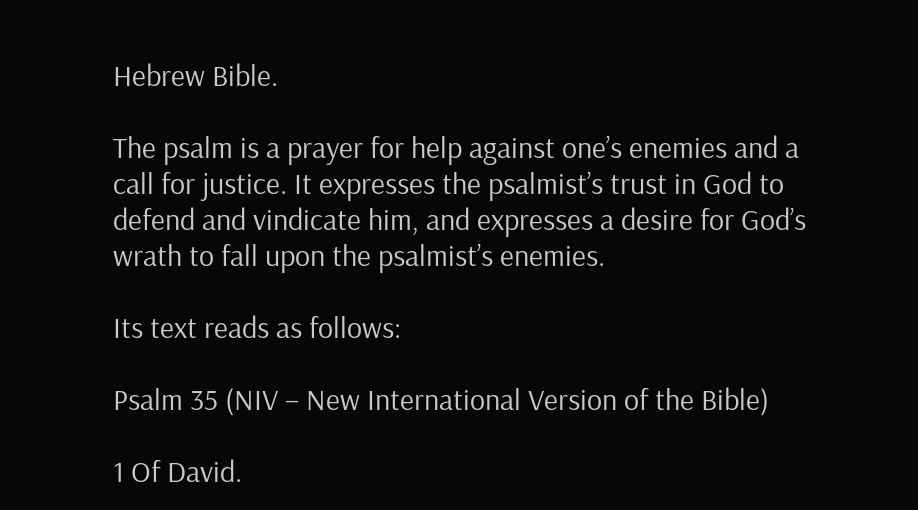Hebrew Bible.

The psalm is a prayer for help against one’s enemies and a call for justice. It expresses the psalmist’s trust in God to defend and vindicate him, and expresses a desire for God’s wrath to fall upon the psalmist’s enemies.

Its text reads as follows:

Psalm 35 (NIV – New International Version of the Bible)

1 Of David.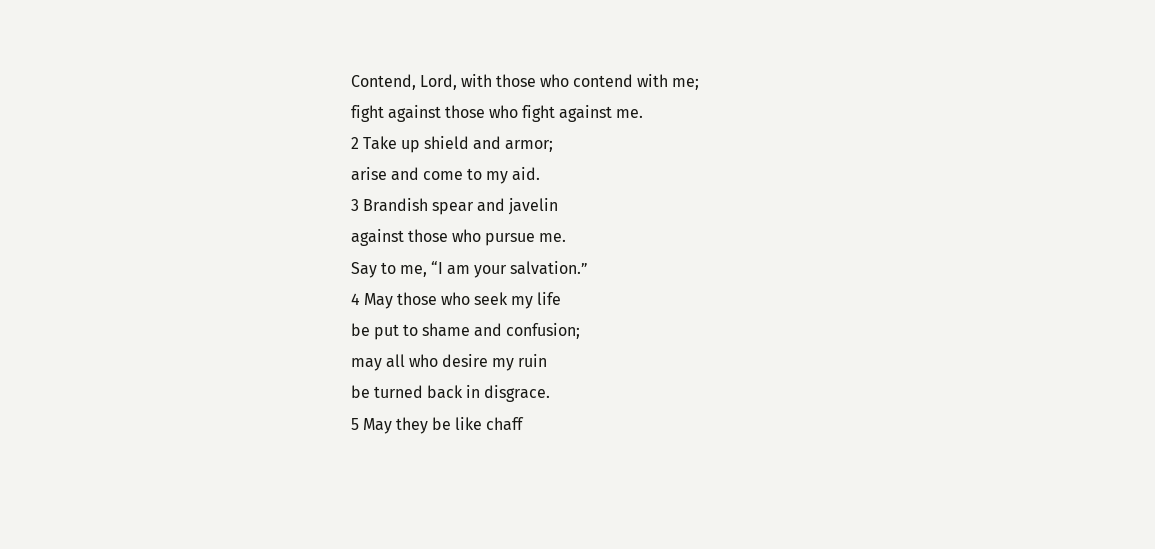Contend, Lord, with those who contend with me;
fight against those who fight against me.
2 Take up shield and armor;
arise and come to my aid.
3 Brandish spear and javelin
against those who pursue me.
Say to me, “I am your salvation.”
4 May those who seek my life
be put to shame and confusion;
may all who desire my ruin
be turned back in disgrace.
5 May they be like chaff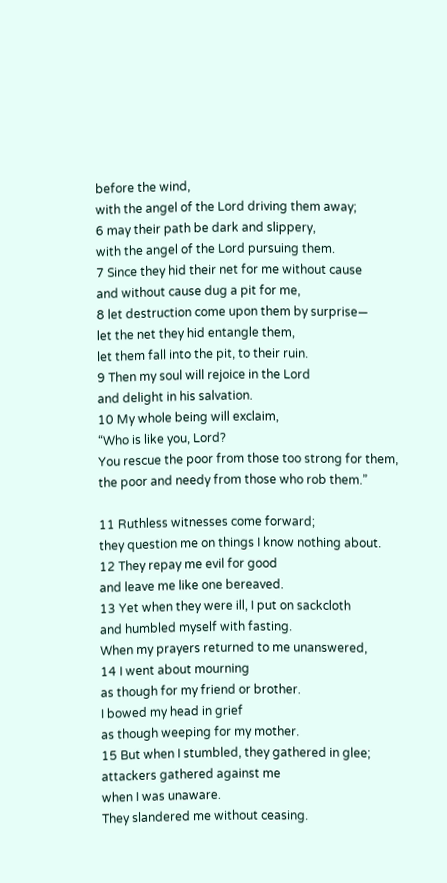before the wind,
with the angel of the Lord driving them away;
6 may their path be dark and slippery,
with the angel of the Lord pursuing them.
7 Since they hid their net for me without cause
and without cause dug a pit for me,
8 let destruction come upon them by surprise—
let the net they hid entangle them,
let them fall into the pit, to their ruin.
9 Then my soul will rejoice in the Lord
and delight in his salvation.
10 My whole being will exclaim,
“Who is like you, Lord?
You rescue the poor from those too strong for them,
the poor and needy from those who rob them.”

11 Ruthless witnesses come forward;
they question me on things I know nothing about.
12 They repay me evil for good
and leave me like one bereaved.
13 Yet when they were ill, I put on sackcloth
and humbled myself with fasting.
When my prayers returned to me unanswered,
14 I went about mourning
as though for my friend or brother.
I bowed my head in grief
as though weeping for my mother.
15 But when I stumbled, they gathered in glee;
attackers gathered against me
when I was unaware.
They slandered me without ceasing.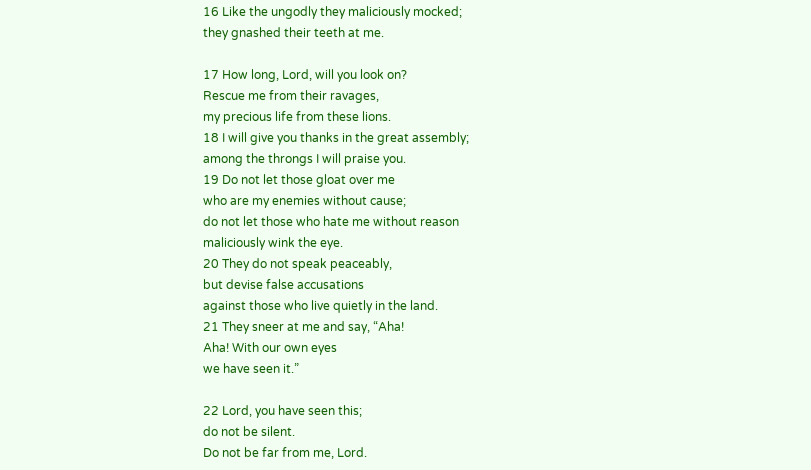16 Like the ungodly they maliciously mocked;
they gnashed their teeth at me.

17 How long, Lord, will you look on?
Rescue me from their ravages,
my precious life from these lions.
18 I will give you thanks in the great assembly;
among the throngs I will praise you.
19 Do not let those gloat over me
who are my enemies without cause;
do not let those who hate me without reason
maliciously wink the eye.
20 They do not speak peaceably,
but devise false accusations
against those who live quietly in the land.
21 They sneer at me and say, “Aha!
Aha! With our own eyes
we have seen it.”

22 Lord, you have seen this;
do not be silent.
Do not be far from me, Lord.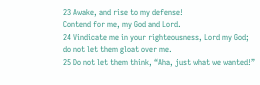23 Awake, and rise to my defense!
Contend for me, my God and Lord.
24 Vindicate me in your righteousness, Lord my God;
do not let them gloat over me.
25 Do not let them think, “Aha, just what we wanted!”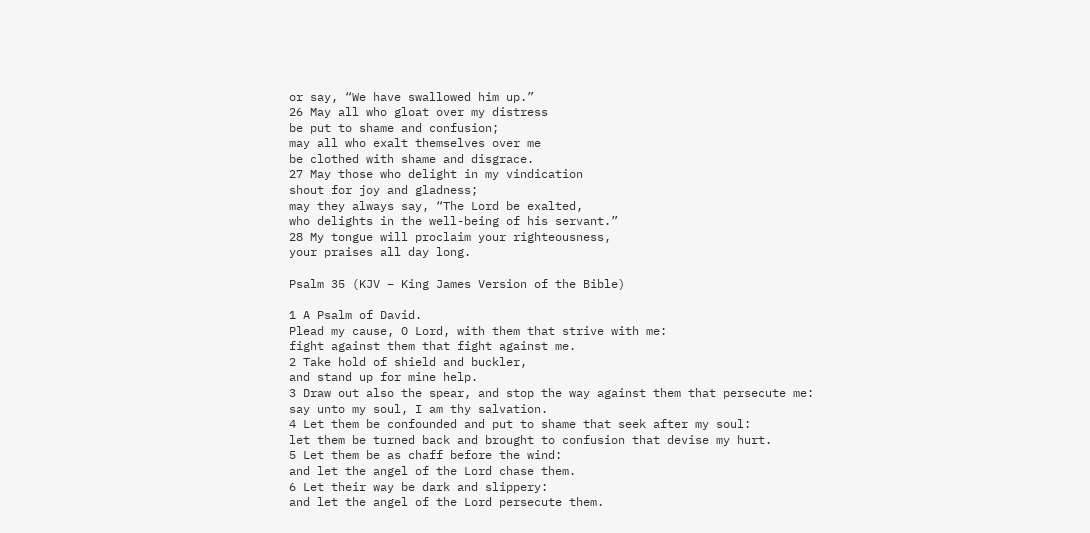or say, “We have swallowed him up.”
26 May all who gloat over my distress
be put to shame and confusion;
may all who exalt themselves over me
be clothed with shame and disgrace.
27 May those who delight in my vindication
shout for joy and gladness;
may they always say, “The Lord be exalted,
who delights in the well-being of his servant.”
28 My tongue will proclaim your righteousness,
your praises all day long.

Psalm 35 (KJV – King James Version of the Bible)

1 A Psalm of David.
Plead my cause, O Lord, with them that strive with me:
fight against them that fight against me.
2 Take hold of shield and buckler,
and stand up for mine help.
3 Draw out also the spear, and stop the way against them that persecute me:
say unto my soul, I am thy salvation.
4 Let them be confounded and put to shame that seek after my soul:
let them be turned back and brought to confusion that devise my hurt.
5 Let them be as chaff before the wind:
and let the angel of the Lord chase them.
6 Let their way be dark and slippery:
and let the angel of the Lord persecute them.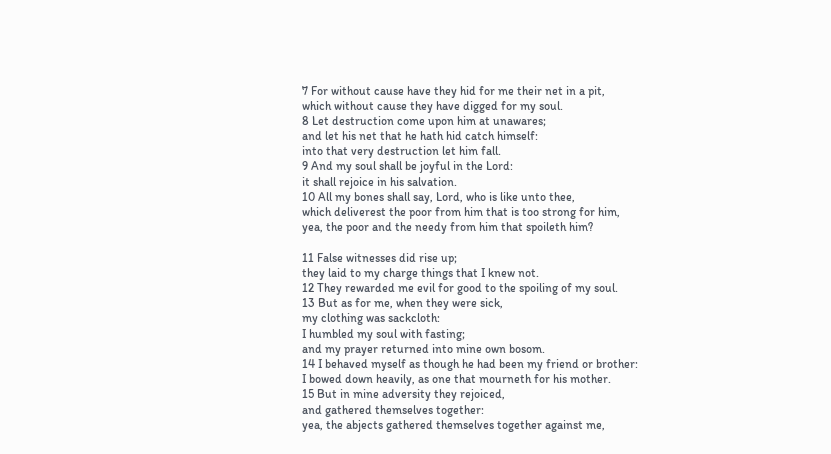7 For without cause have they hid for me their net in a pit,
which without cause they have digged for my soul.
8 Let destruction come upon him at unawares;
and let his net that he hath hid catch himself:
into that very destruction let him fall.
9 And my soul shall be joyful in the Lord:
it shall rejoice in his salvation.
10 All my bones shall say, Lord, who is like unto thee,
which deliverest the poor from him that is too strong for him,
yea, the poor and the needy from him that spoileth him?

11 False witnesses did rise up;
they laid to my charge things that I knew not.
12 They rewarded me evil for good to the spoiling of my soul.
13 But as for me, when they were sick,
my clothing was sackcloth:
I humbled my soul with fasting;
and my prayer returned into mine own bosom.
14 I behaved myself as though he had been my friend or brother:
I bowed down heavily, as one that mourneth for his mother.
15 But in mine adversity they rejoiced,
and gathered themselves together:
yea, the abjects gathered themselves together against me,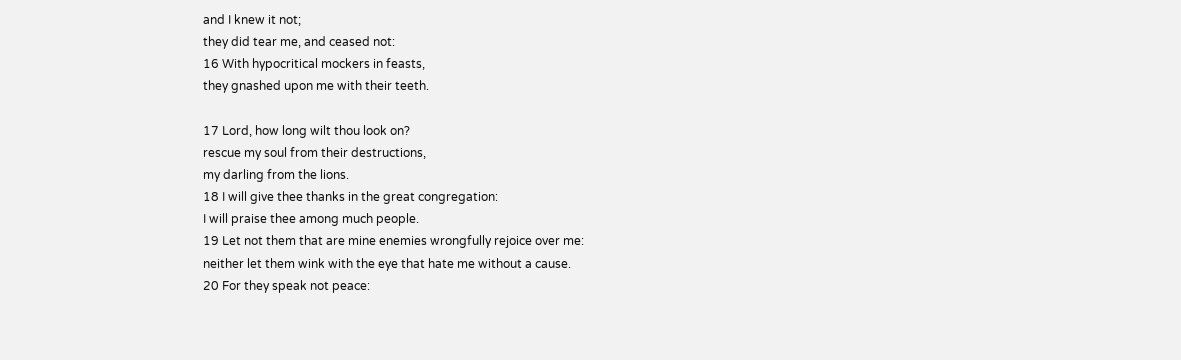and I knew it not;
they did tear me, and ceased not:
16 With hypocritical mockers in feasts,
they gnashed upon me with their teeth.

17 Lord, how long wilt thou look on?
rescue my soul from their destructions,
my darling from the lions.
18 I will give thee thanks in the great congregation:
I will praise thee among much people.
19 Let not them that are mine enemies wrongfully rejoice over me:
neither let them wink with the eye that hate me without a cause.
20 For they speak not peace: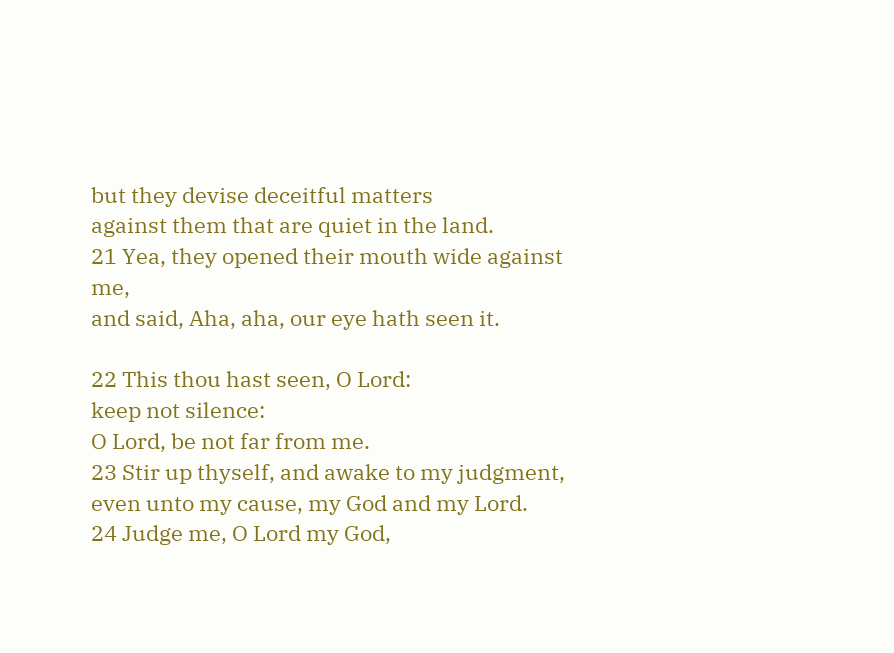but they devise deceitful matters
against them that are quiet in the land.
21 Yea, they opened their mouth wide against me,
and said, Aha, aha, our eye hath seen it.

22 This thou hast seen, O Lord:
keep not silence:
O Lord, be not far from me.
23 Stir up thyself, and awake to my judgment,
even unto my cause, my God and my Lord.
24 Judge me, O Lord my God,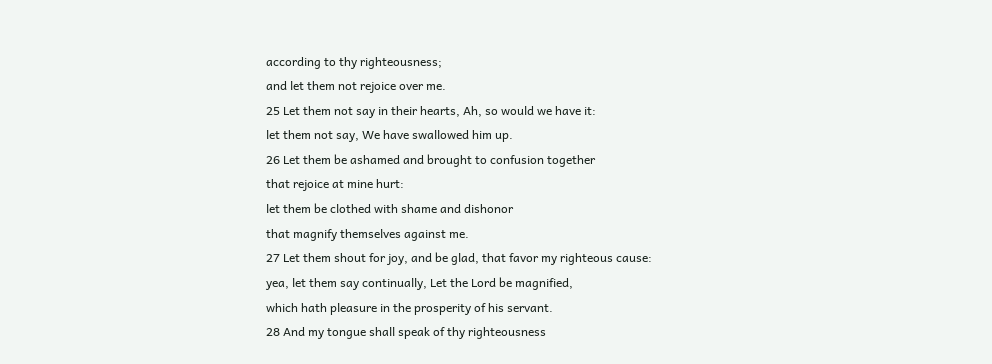according to thy righteousness;
and let them not rejoice over me.
25 Let them not say in their hearts, Ah, so would we have it:
let them not say, We have swallowed him up.
26 Let them be ashamed and brought to confusion together
that rejoice at mine hurt:
let them be clothed with shame and dishonor
that magnify themselves against me.
27 Let them shout for joy, and be glad, that favor my righteous cause:
yea, let them say continually, Let the Lord be magnified,
which hath pleasure in the prosperity of his servant.
28 And my tongue shall speak of thy righteousness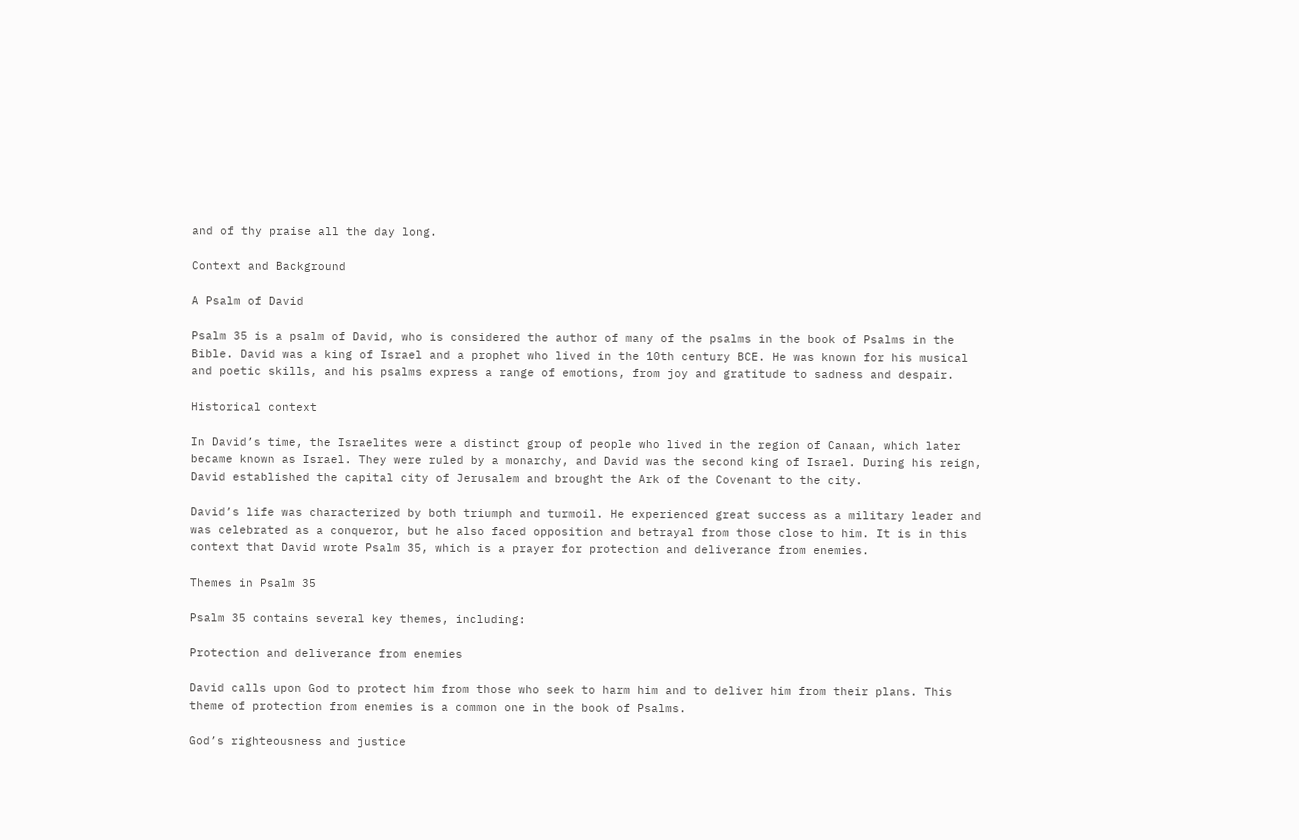and of thy praise all the day long.

Context and Background

A Psalm of David

Psalm 35 is a psalm of David, who is considered the author of many of the psalms in the book of Psalms in the Bible. David was a king of Israel and a prophet who lived in the 10th century BCE. He was known for his musical and poetic skills, and his psalms express a range of emotions, from joy and gratitude to sadness and despair.

Historical context

In David’s time, the Israelites were a distinct group of people who lived in the region of Canaan, which later became known as Israel. They were ruled by a monarchy, and David was the second king of Israel. During his reign, David established the capital city of Jerusalem and brought the Ark of the Covenant to the city.

David’s life was characterized by both triumph and turmoil. He experienced great success as a military leader and was celebrated as a conqueror, but he also faced opposition and betrayal from those close to him. It is in this context that David wrote Psalm 35, which is a prayer for protection and deliverance from enemies.

Themes in Psalm 35

Psalm 35 contains several key themes, including:

Protection and deliverance from enemies

David calls upon God to protect him from those who seek to harm him and to deliver him from their plans. This theme of protection from enemies is a common one in the book of Psalms.

God’s righteousness and justice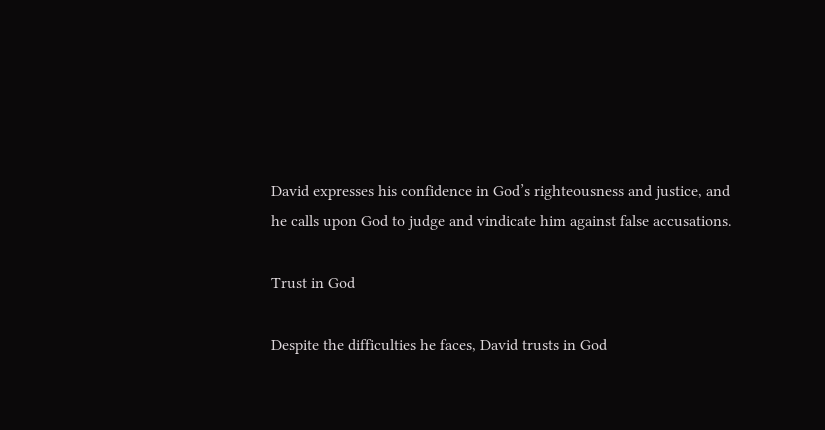David expresses his confidence in God’s righteousness and justice, and he calls upon God to judge and vindicate him against false accusations.

Trust in God

Despite the difficulties he faces, David trusts in God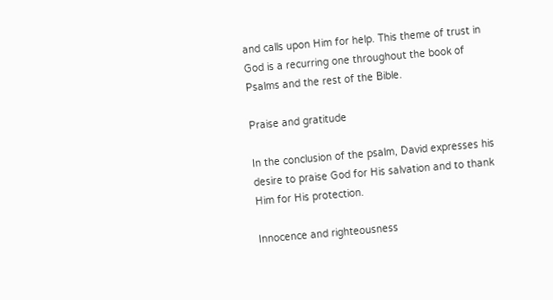and calls upon Him for help. This theme of trust in God is a recurring one throughout the book of Psalms and the rest of the Bible.

Praise and gratitude

In the conclusion of the psalm, David expresses his desire to praise God for His salvation and to thank Him for His protection.

Innocence and righteousness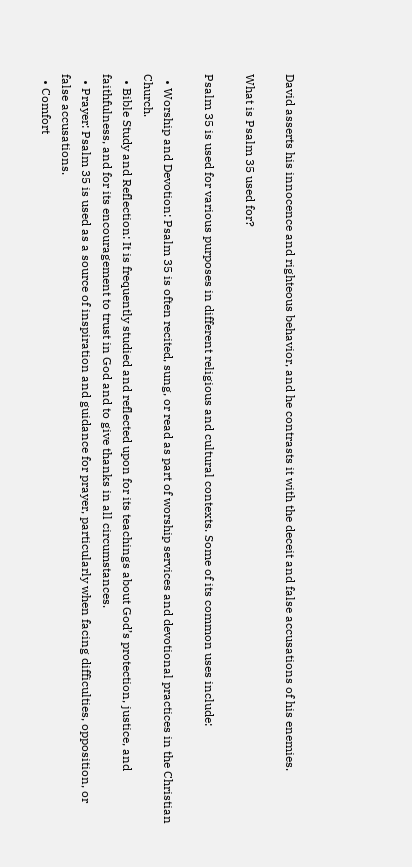David asserts his innocence and righteous behavior, and he contrasts it with the deceit and false accusations of his enemies.

What is Psalm 35 used for?

Psalm 35 is used for various purposes in different religious and cultural contexts. Some of its common uses include:

  • Worship and Devotion: Psalm 35 is often recited, sung, or read as part of worship services and devotional practices in the Christian Church.
  • Bible Study and Reflection: It is frequently studied and reflected upon for its teachings about God’s protection, justice, and faithfulness, and for its encouragement to trust in God and to give thanks in all circumstances.
  • Prayer: Psalm 35 is used as a source of inspiration and guidance for prayer, particularly when facing difficulties, opposition, or false accusations.
  • Comfort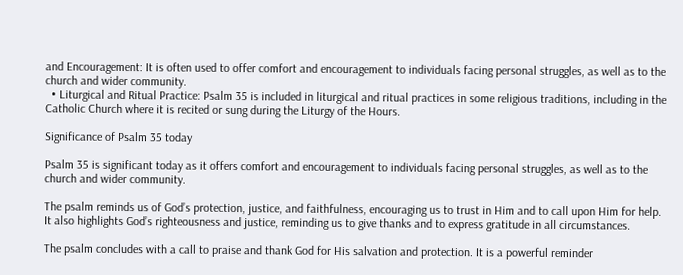and Encouragement: It is often used to offer comfort and encouragement to individuals facing personal struggles, as well as to the church and wider community.
  • Liturgical and Ritual Practice: Psalm 35 is included in liturgical and ritual practices in some religious traditions, including in the Catholic Church where it is recited or sung during the Liturgy of the Hours.

Significance of Psalm 35 today

Psalm 35 is significant today as it offers comfort and encouragement to individuals facing personal struggles, as well as to the church and wider community.

The psalm reminds us of God’s protection, justice, and faithfulness, encouraging us to trust in Him and to call upon Him for help. It also highlights God’s righteousness and justice, reminding us to give thanks and to express gratitude in all circumstances.

The psalm concludes with a call to praise and thank God for His salvation and protection. It is a powerful reminder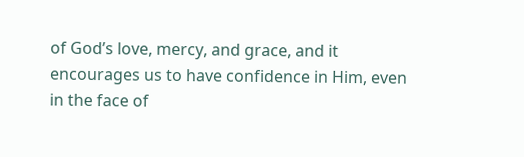of God’s love, mercy, and grace, and it encourages us to have confidence in Him, even in the face of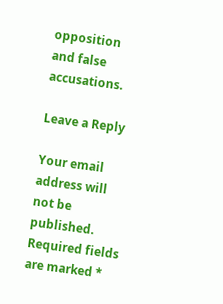opposition and false accusations.

Leave a Reply

Your email address will not be published. Required fields are marked *